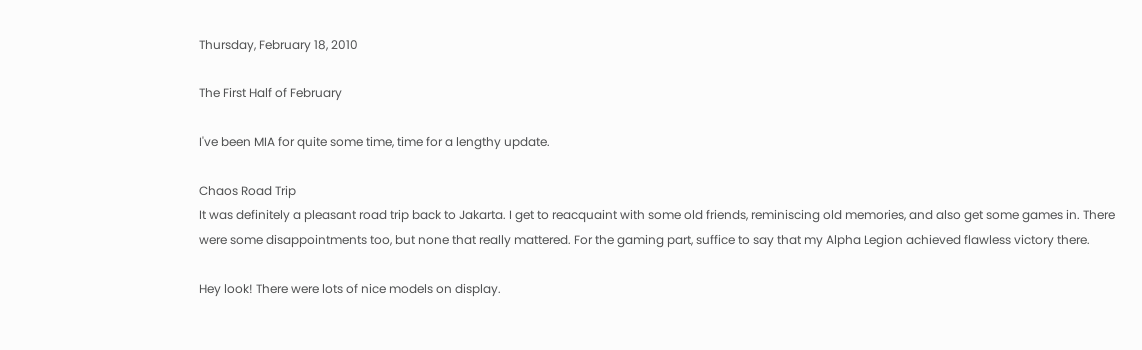Thursday, February 18, 2010

The First Half of February

I've been MIA for quite some time, time for a lengthy update.

Chaos Road Trip
It was definitely a pleasant road trip back to Jakarta. I get to reacquaint with some old friends, reminiscing old memories, and also get some games in. There were some disappointments too, but none that really mattered. For the gaming part, suffice to say that my Alpha Legion achieved flawless victory there.

Hey look! There were lots of nice models on display.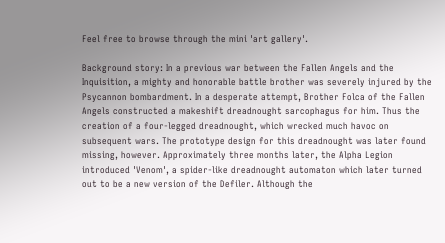Feel free to browse through the mini 'art gallery'.

Background story: In a previous war between the Fallen Angels and the Inquisition, a mighty and honorable battle brother was severely injured by the Psycannon bombardment. In a desperate attempt, Brother Folca of the Fallen Angels constructed a makeshift dreadnought sarcophagus for him. Thus the creation of a four-legged dreadnought, which wrecked much havoc on subsequent wars. The prototype design for this dreadnought was later found missing, however. Approximately three months later, the Alpha Legion introduced 'Venom', a spider-like dreadnought automaton which later turned out to be a new version of the Defiler. Although the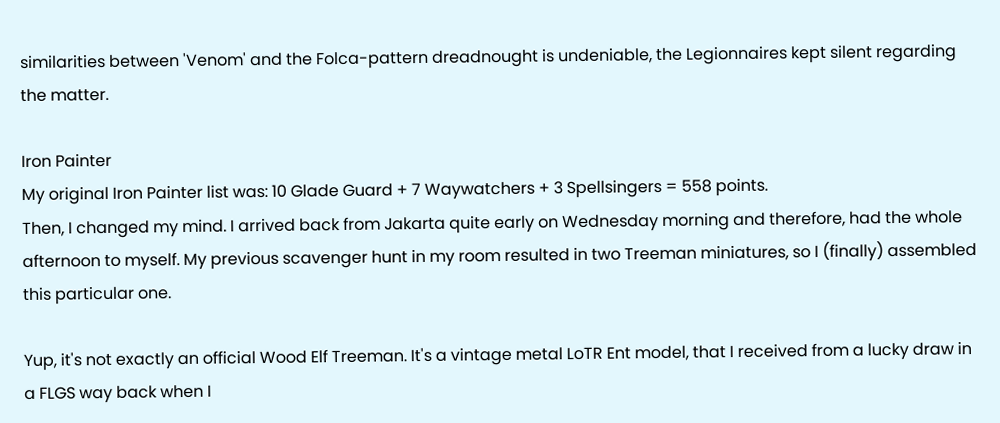similarities between 'Venom' and the Folca-pattern dreadnought is undeniable, the Legionnaires kept silent regarding the matter.

Iron Painter
My original Iron Painter list was: 10 Glade Guard + 7 Waywatchers + 3 Spellsingers = 558 points.
Then, I changed my mind. I arrived back from Jakarta quite early on Wednesday morning and therefore, had the whole afternoon to myself. My previous scavenger hunt in my room resulted in two Treeman miniatures, so I (finally) assembled this particular one.

Yup, it's not exactly an official Wood Elf Treeman. It's a vintage metal LoTR Ent model, that I received from a lucky draw in a FLGS way back when I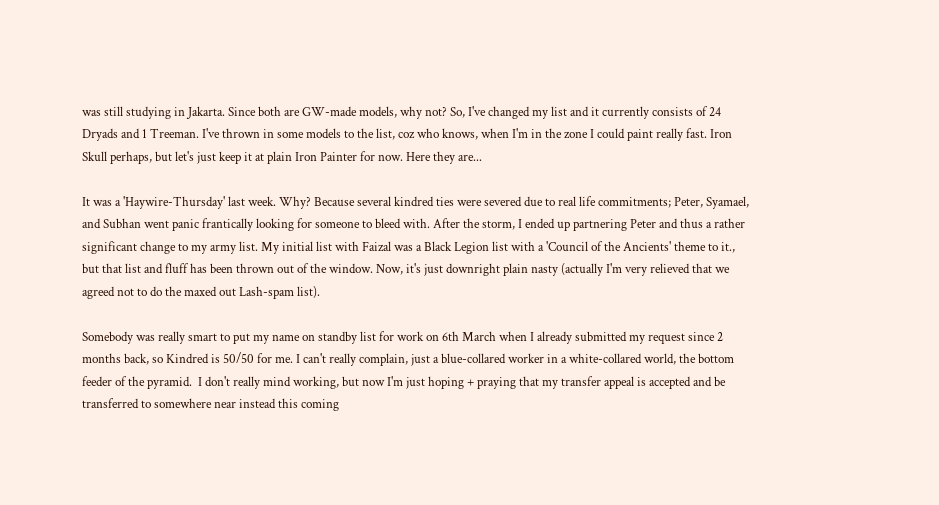was still studying in Jakarta. Since both are GW-made models, why not? So, I've changed my list and it currently consists of 24 Dryads and 1 Treeman. I've thrown in some models to the list, coz who knows, when I'm in the zone I could paint really fast. Iron Skull perhaps, but let's just keep it at plain Iron Painter for now. Here they are...

It was a 'Haywire-Thursday' last week. Why? Because several kindred ties were severed due to real life commitments; Peter, Syamael, and Subhan went panic frantically looking for someone to bleed with. After the storm, I ended up partnering Peter and thus a rather significant change to my army list. My initial list with Faizal was a Black Legion list with a 'Council of the Ancients' theme to it., but that list and fluff has been thrown out of the window. Now, it's just downright plain nasty (actually I'm very relieved that we agreed not to do the maxed out Lash-spam list).

Somebody was really smart to put my name on standby list for work on 6th March when I already submitted my request since 2 months back, so Kindred is 50/50 for me. I can't really complain, just a blue-collared worker in a white-collared world, the bottom feeder of the pyramid.  I don't really mind working, but now I'm just hoping + praying that my transfer appeal is accepted and be transferred to somewhere near instead this coming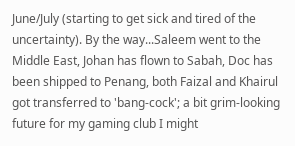June/July (starting to get sick and tired of the uncertainty). By the way...Saleem went to the Middle East, Johan has flown to Sabah, Doc has been shipped to Penang, both Faizal and Khairul got transferred to 'bang-cock'; a bit grim-looking future for my gaming club I might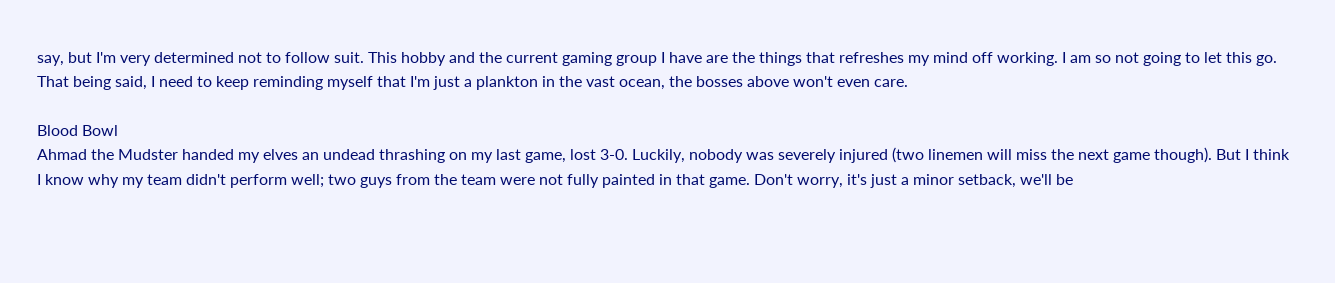say, but I'm very determined not to follow suit. This hobby and the current gaming group I have are the things that refreshes my mind off working. I am so not going to let this go. That being said, I need to keep reminding myself that I'm just a plankton in the vast ocean, the bosses above won't even care.

Blood Bowl
Ahmad the Mudster handed my elves an undead thrashing on my last game, lost 3-0. Luckily, nobody was severely injured (two linemen will miss the next game though). But I think I know why my team didn't perform well; two guys from the team were not fully painted in that game. Don't worry, it's just a minor setback, we'll be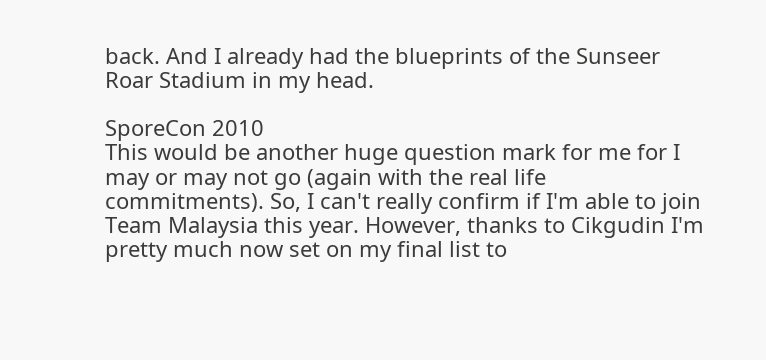back. And I already had the blueprints of the Sunseer Roar Stadium in my head.

SporeCon 2010
This would be another huge question mark for me for I may or may not go (again with the real life commitments). So, I can't really confirm if I'm able to join Team Malaysia this year. However, thanks to Cikgudin I'm pretty much now set on my final list to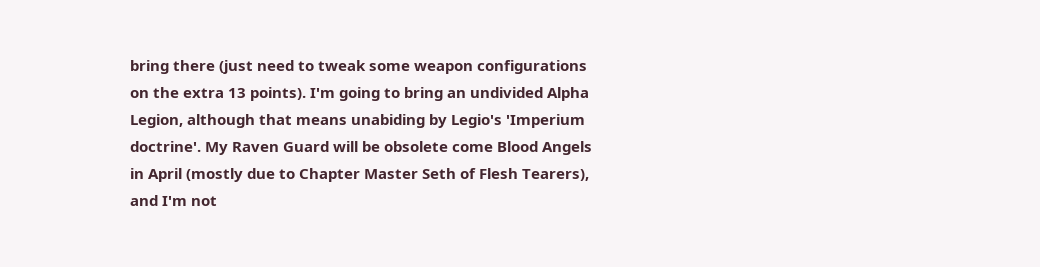bring there (just need to tweak some weapon configurations on the extra 13 points). I'm going to bring an undivided Alpha Legion, although that means unabiding by Legio's 'Imperium doctrine'. My Raven Guard will be obsolete come Blood Angels in April (mostly due to Chapter Master Seth of Flesh Tearers), and I'm not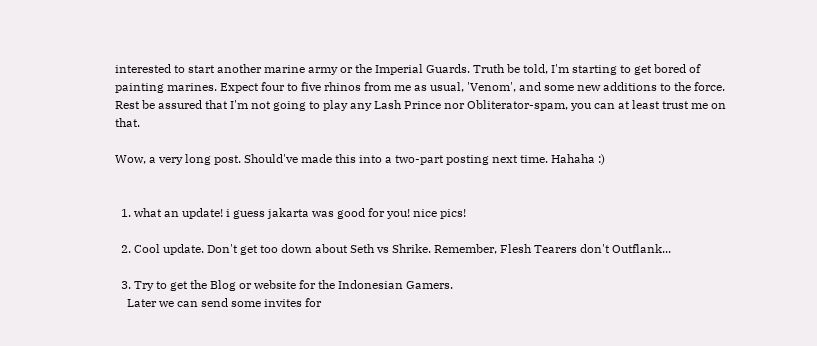interested to start another marine army or the Imperial Guards. Truth be told, I'm starting to get bored of painting marines. Expect four to five rhinos from me as usual, 'Venom', and some new additions to the force. Rest be assured that I'm not going to play any Lash Prince nor Obliterator-spam, you can at least trust me on that.

Wow, a very long post. Should've made this into a two-part posting next time. Hahaha :)


  1. what an update! i guess jakarta was good for you! nice pics!

  2. Cool update. Don't get too down about Seth vs Shrike. Remember, Flesh Tearers don't Outflank...

  3. Try to get the Blog or website for the Indonesian Gamers.
    Later we can send some invites for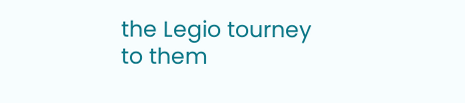the Legio tourney to them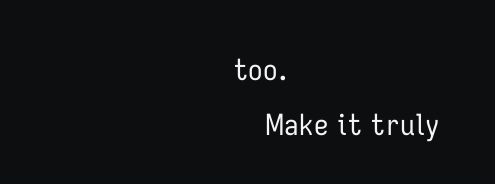too.
    Make it truly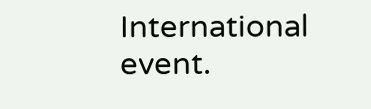International event.